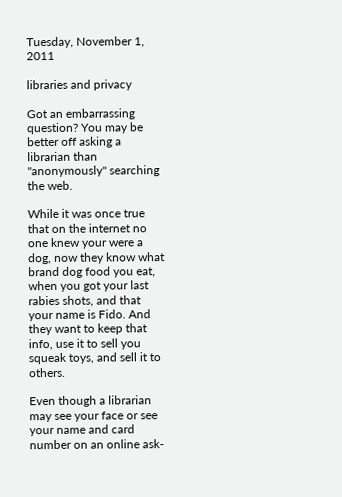Tuesday, November 1, 2011

libraries and privacy

Got an embarrassing question? You may be better off asking a librarian than "anonymously" searching the web.

While it was once true that on the internet no one knew your were a dog, now they know what brand dog food you eat, when you got your last rabies shots, and that your name is Fido. And they want to keep that info, use it to sell you squeak toys, and sell it to others.

Even though a librarian may see your face or see your name and card number on an online ask-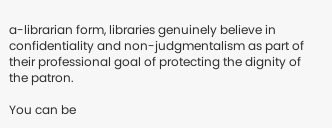a-librarian form, libraries genuinely believe in confidentiality and non-judgmentalism as part of their professional goal of protecting the dignity of the patron.

You can be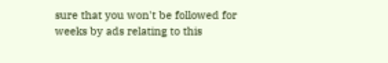sure that you won't be followed for weeks by ads relating to this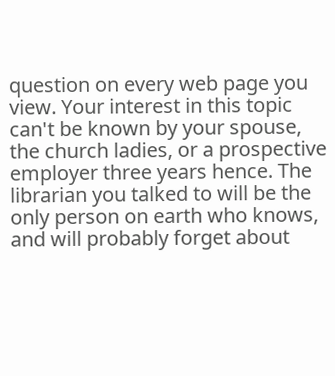question on every web page you view. Your interest in this topic can't be known by your spouse, the church ladies, or a prospective employer three years hence. The librarian you talked to will be the only person on earth who knows, and will probably forget about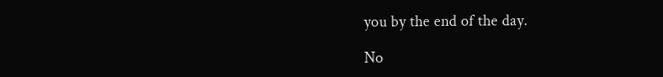you by the end of the day.

No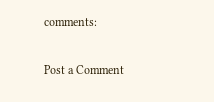comments:

Post a Comment